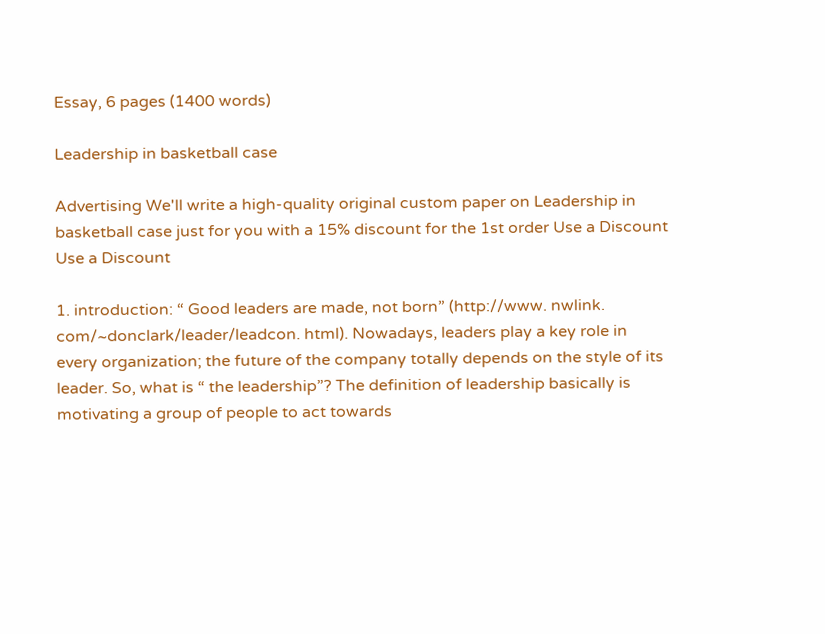Essay, 6 pages (1400 words)

Leadership in basketball case

Advertising We'll write a high-quality original custom paper on Leadership in basketball case just for you with a 15% discount for the 1st order Use a Discount Use a Discount

1. introduction: “ Good leaders are made, not born” (http://www. nwlink. com/~donclark/leader/leadcon. html). Nowadays, leaders play a key role in every organization; the future of the company totally depends on the style of its leader. So, what is “ the leadership”? The definition of leadership basically is motivating a group of people to act towards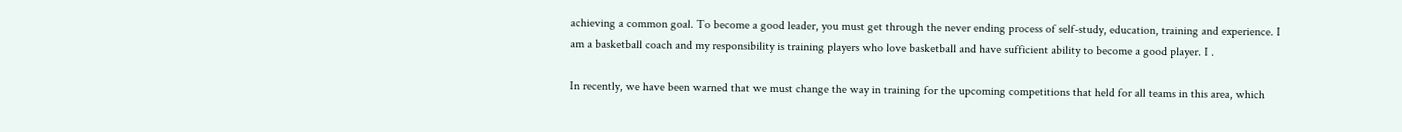achieving a common goal. To become a good leader, you must get through the never ending process of self-study, education, training and experience. I am a basketball coach and my responsibility is training players who love basketball and have sufficient ability to become a good player. I .

In recently, we have been warned that we must change the way in training for the upcoming competitions that held for all teams in this area, which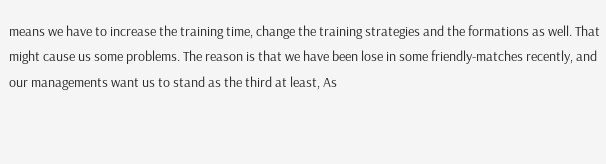means we have to increase the training time, change the training strategies and the formations as well. That might cause us some problems. The reason is that we have been lose in some friendly-matches recently, and our managements want us to stand as the third at least, As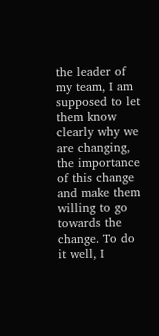the leader of my team, I am supposed to let them know clearly why we are changing, the importance of this change and make them willing to go towards the change. To do it well, I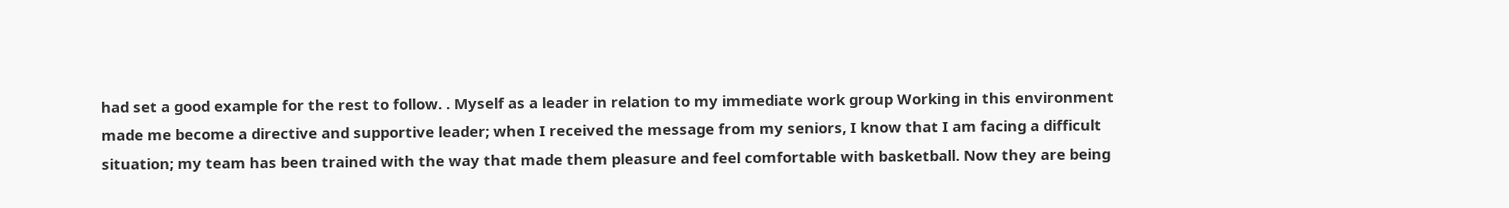had set a good example for the rest to follow. . Myself as a leader in relation to my immediate work group Working in this environment made me become a directive and supportive leader; when I received the message from my seniors, I know that I am facing a difficult situation; my team has been trained with the way that made them pleasure and feel comfortable with basketball. Now they are being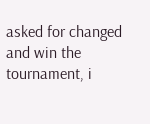asked for changed and win the tournament, i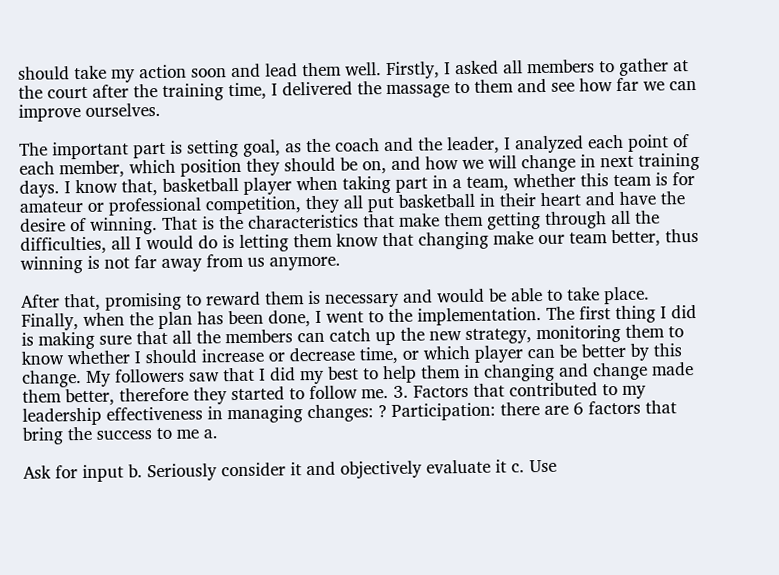should take my action soon and lead them well. Firstly, I asked all members to gather at the court after the training time, I delivered the massage to them and see how far we can improve ourselves.

The important part is setting goal, as the coach and the leader, I analyzed each point of each member, which position they should be on, and how we will change in next training days. I know that, basketball player when taking part in a team, whether this team is for amateur or professional competition, they all put basketball in their heart and have the desire of winning. That is the characteristics that make them getting through all the difficulties, all I would do is letting them know that changing make our team better, thus winning is not far away from us anymore.

After that, promising to reward them is necessary and would be able to take place. Finally, when the plan has been done, I went to the implementation. The first thing I did is making sure that all the members can catch up the new strategy, monitoring them to know whether I should increase or decrease time, or which player can be better by this change. My followers saw that I did my best to help them in changing and change made them better, therefore they started to follow me. 3. Factors that contributed to my leadership effectiveness in managing changes: ? Participation: there are 6 factors that bring the success to me a.

Ask for input b. Seriously consider it and objectively evaluate it c. Use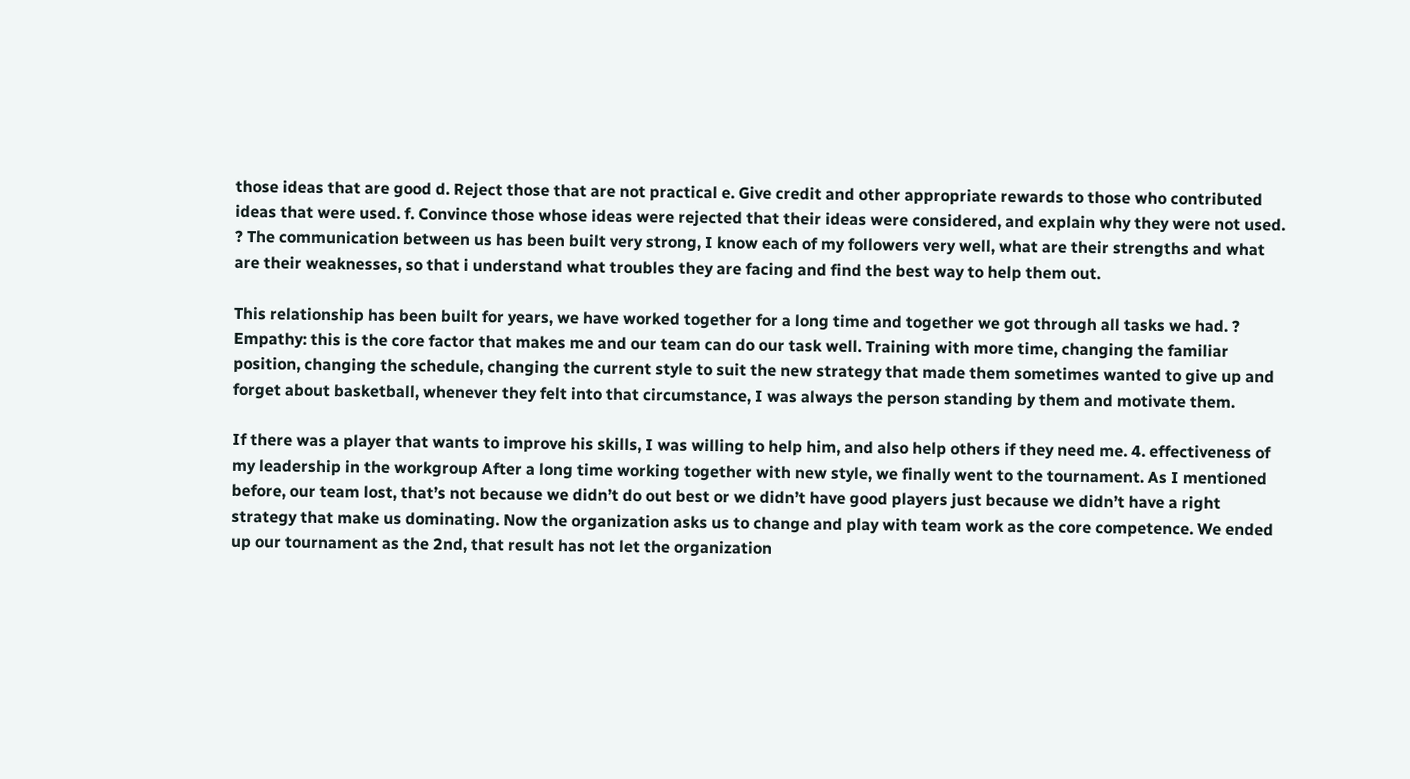those ideas that are good d. Reject those that are not practical e. Give credit and other appropriate rewards to those who contributed ideas that were used. f. Convince those whose ideas were rejected that their ideas were considered, and explain why they were not used. ? The communication between us has been built very strong, I know each of my followers very well, what are their strengths and what are their weaknesses, so that i understand what troubles they are facing and find the best way to help them out.

This relationship has been built for years, we have worked together for a long time and together we got through all tasks we had. ? Empathy: this is the core factor that makes me and our team can do our task well. Training with more time, changing the familiar position, changing the schedule, changing the current style to suit the new strategy that made them sometimes wanted to give up and forget about basketball, whenever they felt into that circumstance, I was always the person standing by them and motivate them.

If there was a player that wants to improve his skills, I was willing to help him, and also help others if they need me. 4. effectiveness of my leadership in the workgroup After a long time working together with new style, we finally went to the tournament. As I mentioned before, our team lost, that’s not because we didn’t do out best or we didn’t have good players just because we didn’t have a right strategy that make us dominating. Now the organization asks us to change and play with team work as the core competence. We ended up our tournament as the 2nd, that result has not let the organization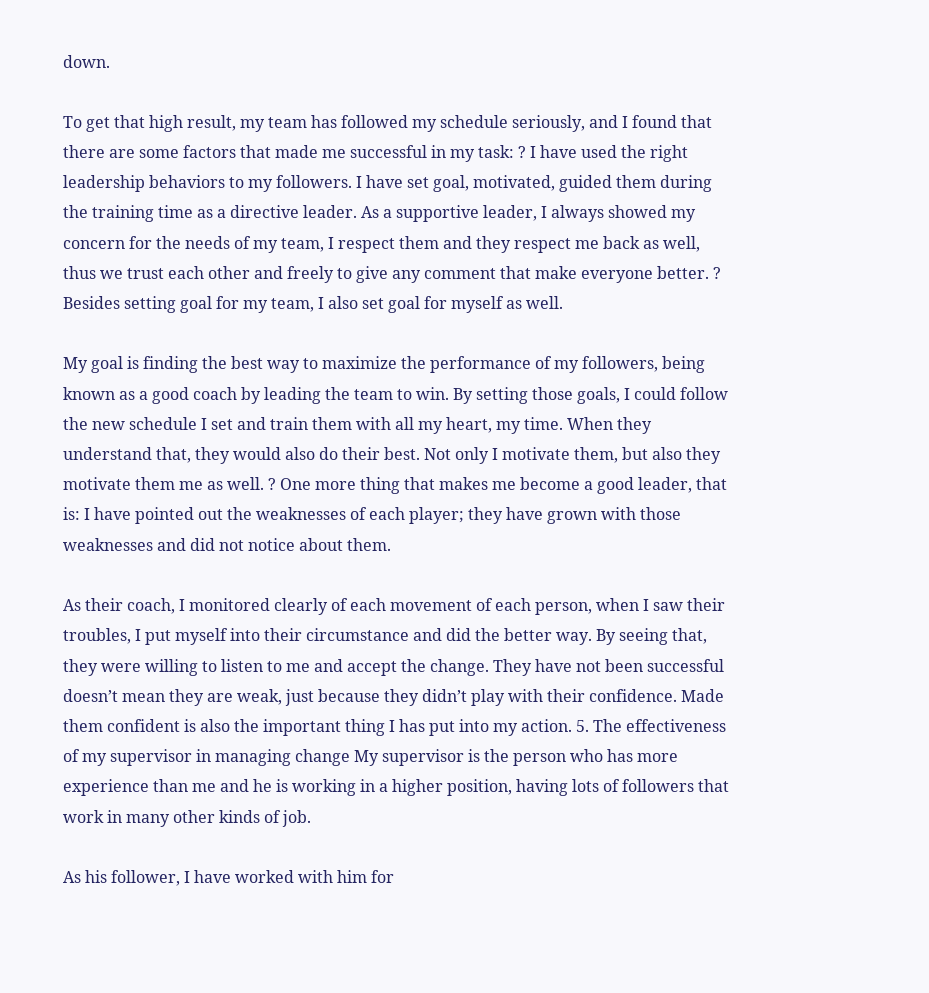down.

To get that high result, my team has followed my schedule seriously, and I found that there are some factors that made me successful in my task: ? I have used the right leadership behaviors to my followers. I have set goal, motivated, guided them during the training time as a directive leader. As a supportive leader, I always showed my concern for the needs of my team, I respect them and they respect me back as well, thus we trust each other and freely to give any comment that make everyone better. ? Besides setting goal for my team, I also set goal for myself as well.

My goal is finding the best way to maximize the performance of my followers, being known as a good coach by leading the team to win. By setting those goals, I could follow the new schedule I set and train them with all my heart, my time. When they understand that, they would also do their best. Not only I motivate them, but also they motivate them me as well. ? One more thing that makes me become a good leader, that is: I have pointed out the weaknesses of each player; they have grown with those weaknesses and did not notice about them.

As their coach, I monitored clearly of each movement of each person, when I saw their troubles, I put myself into their circumstance and did the better way. By seeing that, they were willing to listen to me and accept the change. They have not been successful doesn’t mean they are weak, just because they didn’t play with their confidence. Made them confident is also the important thing I has put into my action. 5. The effectiveness of my supervisor in managing change My supervisor is the person who has more experience than me and he is working in a higher position, having lots of followers that work in many other kinds of job.

As his follower, I have worked with him for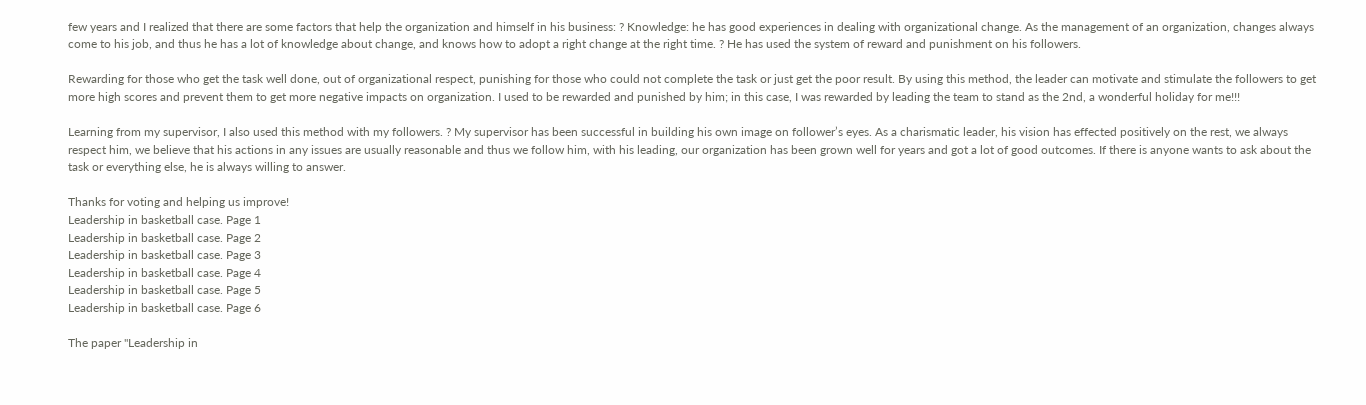few years and I realized that there are some factors that help the organization and himself in his business: ? Knowledge: he has good experiences in dealing with organizational change. As the management of an organization, changes always come to his job, and thus he has a lot of knowledge about change, and knows how to adopt a right change at the right time. ? He has used the system of reward and punishment on his followers.

Rewarding for those who get the task well done, out of organizational respect, punishing for those who could not complete the task or just get the poor result. By using this method, the leader can motivate and stimulate the followers to get more high scores and prevent them to get more negative impacts on organization. I used to be rewarded and punished by him; in this case, I was rewarded by leading the team to stand as the 2nd, a wonderful holiday for me!!!

Learning from my supervisor, I also used this method with my followers. ? My supervisor has been successful in building his own image on follower’s eyes. As a charismatic leader, his vision has effected positively on the rest, we always respect him, we believe that his actions in any issues are usually reasonable and thus we follow him, with his leading, our organization has been grown well for years and got a lot of good outcomes. If there is anyone wants to ask about the task or everything else, he is always willing to answer.

Thanks for voting and helping us improve!
Leadership in basketball case. Page 1
Leadership in basketball case. Page 2
Leadership in basketball case. Page 3
Leadership in basketball case. Page 4
Leadership in basketball case. Page 5
Leadership in basketball case. Page 6

The paper "Leadership in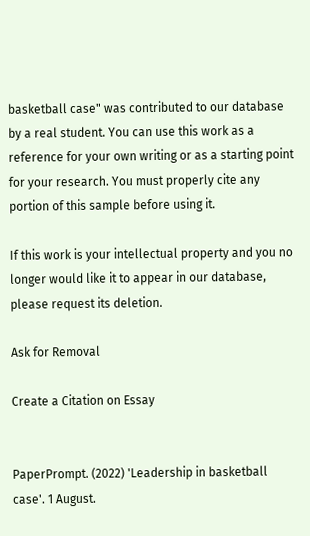basketball case" was contributed to our database by a real student. You can use this work as a reference for your own writing or as a starting point for your research. You must properly cite any portion of this sample before using it.

If this work is your intellectual property and you no longer would like it to appear in our database, please request its deletion.

Ask for Removal

Create a Citation on Essay


PaperPrompt. (2022) 'Leadership in basketball case'. 1 August.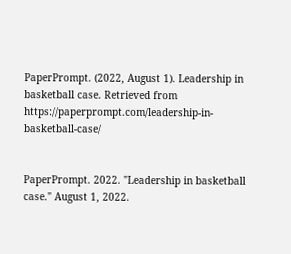PaperPrompt. (2022, August 1). Leadership in basketball case. Retrieved from https://paperprompt.com/leadership-in-basketball-case/


PaperPrompt. 2022. "Leadership in basketball case." August 1, 2022.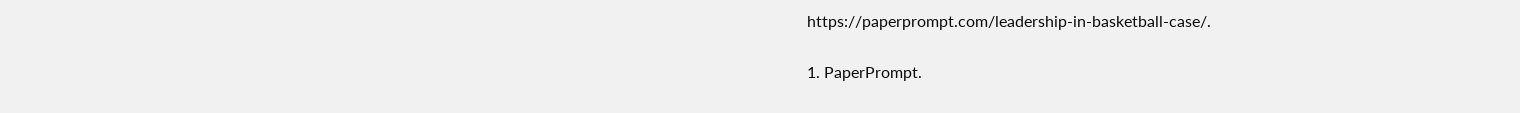https://paperprompt.com/leadership-in-basketball-case/.

1. PaperPrompt.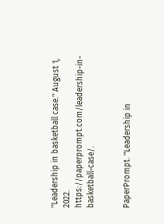"Leadership in basketball case." August 1, 2022. https://paperprompt.com/leadership-in-basketball-case/.


PaperPrompt. "Leadership in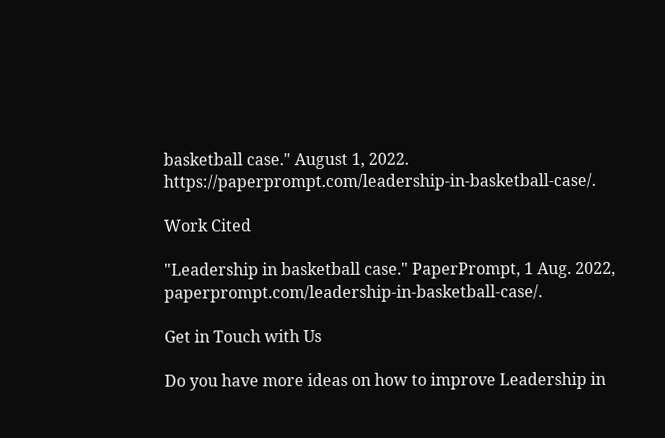basketball case." August 1, 2022. https://paperprompt.com/leadership-in-basketball-case/.

Work Cited

"Leadership in basketball case." PaperPrompt, 1 Aug. 2022, paperprompt.com/leadership-in-basketball-case/.

Get in Touch with Us

Do you have more ideas on how to improve Leadership in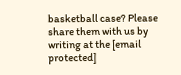basketball case? Please share them with us by writing at the [email protected]